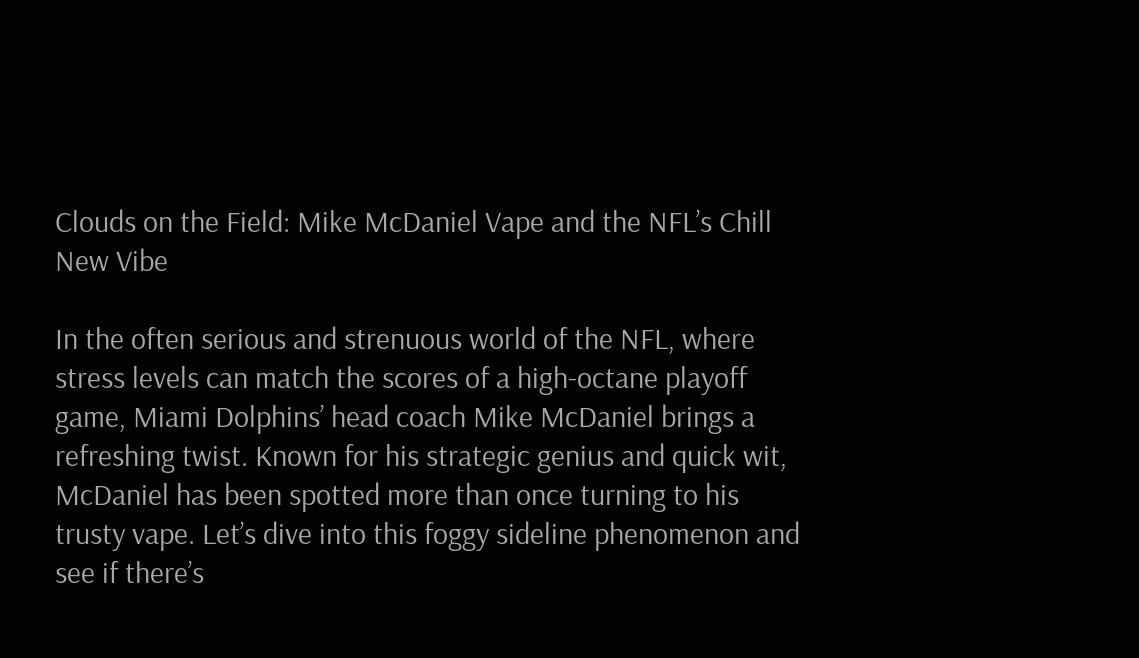Clouds on the Field: Mike McDaniel Vape and the NFL’s Chill New Vibe

In the often serious and strenuous world of the NFL, where stress levels can match the scores of a high-octane playoff game, Miami Dolphins’ head coach Mike McDaniel brings a refreshing twist. Known for his strategic genius and quick wit, McDaniel has been spotted more than once turning to his trusty vape. Let’s dive into this foggy sideline phenomenon and see if there’s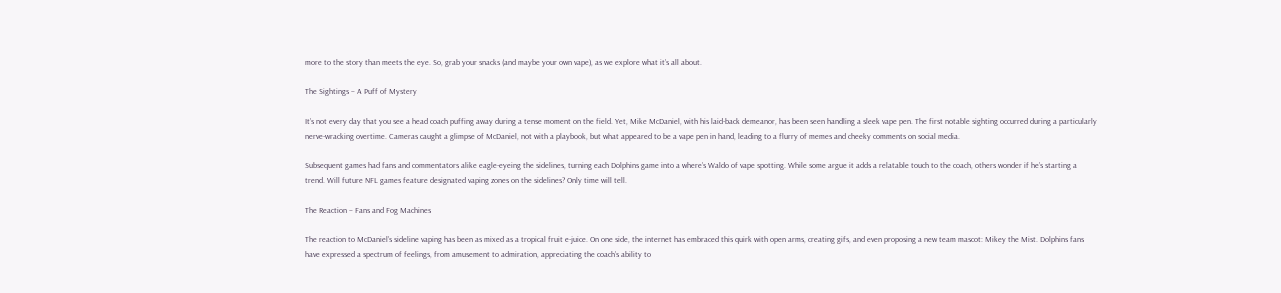more to the story than meets the eye. So, grab your snacks (and maybe your own vape), as we explore what it’s all about.

The Sightings – A Puff of Mystery

It’s not every day that you see a head coach puffing away during a tense moment on the field. Yet, Mike McDaniel, with his laid-back demeanor, has been seen handling a sleek vape pen. The first notable sighting occurred during a particularly nerve-wracking overtime. Cameras caught a glimpse of McDaniel, not with a playbook, but what appeared to be a vape pen in hand, leading to a flurry of memes and cheeky comments on social media.

Subsequent games had fans and commentators alike eagle-eyeing the sidelines, turning each Dolphins game into a where’s Waldo of vape spotting. While some argue it adds a relatable touch to the coach, others wonder if he’s starting a trend. Will future NFL games feature designated vaping zones on the sidelines? Only time will tell.

The Reaction – Fans and Fog Machines

The reaction to McDaniel’s sideline vaping has been as mixed as a tropical fruit e-juice. On one side, the internet has embraced this quirk with open arms, creating gifs, and even proposing a new team mascot: Mikey the Mist. Dolphins fans have expressed a spectrum of feelings, from amusement to admiration, appreciating the coach’s ability to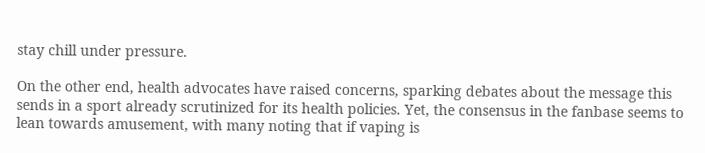stay chill under pressure.

On the other end, health advocates have raised concerns, sparking debates about the message this sends in a sport already scrutinized for its health policies. Yet, the consensus in the fanbase seems to lean towards amusement, with many noting that if vaping is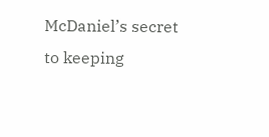McDaniel’s secret to keeping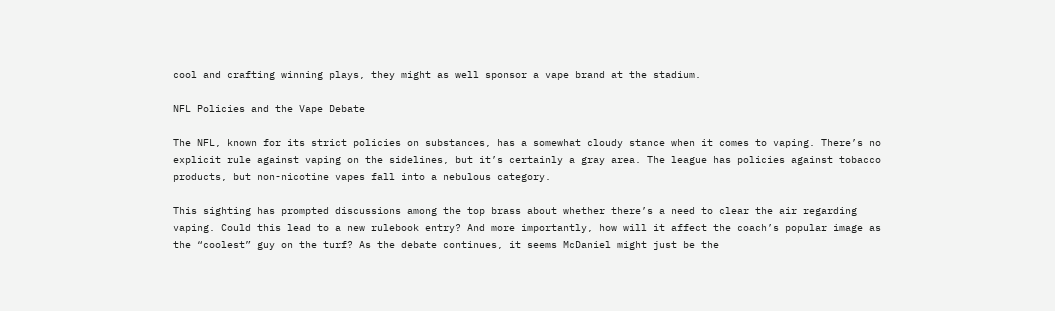cool and crafting winning plays, they might as well sponsor a vape brand at the stadium.

NFL Policies and the Vape Debate

The NFL, known for its strict policies on substances, has a somewhat cloudy stance when it comes to vaping. There’s no explicit rule against vaping on the sidelines, but it’s certainly a gray area. The league has policies against tobacco products, but non-nicotine vapes fall into a nebulous category.

This sighting has prompted discussions among the top brass about whether there’s a need to clear the air regarding vaping. Could this lead to a new rulebook entry? And more importantly, how will it affect the coach’s popular image as the “coolest” guy on the turf? As the debate continues, it seems McDaniel might just be the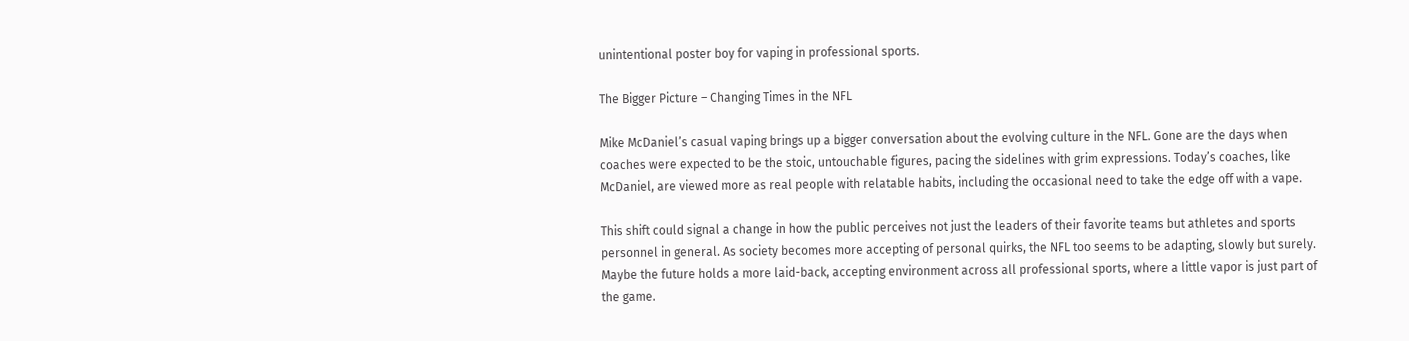unintentional poster boy for vaping in professional sports.

The Bigger Picture – Changing Times in the NFL

Mike McDaniel’s casual vaping brings up a bigger conversation about the evolving culture in the NFL. Gone are the days when coaches were expected to be the stoic, untouchable figures, pacing the sidelines with grim expressions. Today’s coaches, like McDaniel, are viewed more as real people with relatable habits, including the occasional need to take the edge off with a vape.

This shift could signal a change in how the public perceives not just the leaders of their favorite teams but athletes and sports personnel in general. As society becomes more accepting of personal quirks, the NFL too seems to be adapting, slowly but surely. Maybe the future holds a more laid-back, accepting environment across all professional sports, where a little vapor is just part of the game.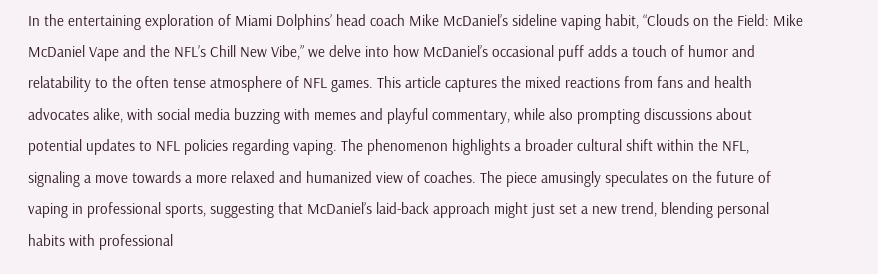In the entertaining exploration of Miami Dolphins’ head coach Mike McDaniel’s sideline vaping habit, “Clouds on the Field: Mike McDaniel Vape and the NFL’s Chill New Vibe,” we delve into how McDaniel’s occasional puff adds a touch of humor and relatability to the often tense atmosphere of NFL games. This article captures the mixed reactions from fans and health advocates alike, with social media buzzing with memes and playful commentary, while also prompting discussions about potential updates to NFL policies regarding vaping. The phenomenon highlights a broader cultural shift within the NFL, signaling a move towards a more relaxed and humanized view of coaches. The piece amusingly speculates on the future of vaping in professional sports, suggesting that McDaniel’s laid-back approach might just set a new trend, blending personal habits with professional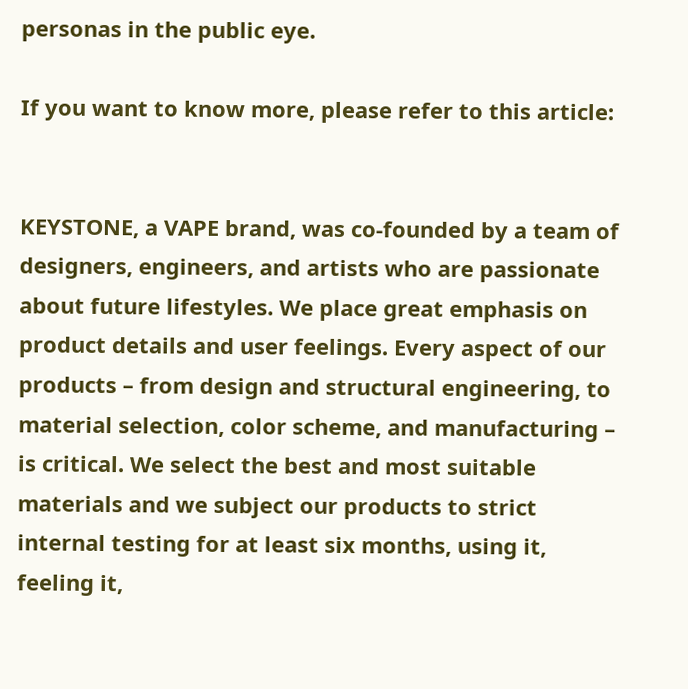personas in the public eye.

If you want to know more, please refer to this article:


KEYSTONE, a VAPE brand, was co-founded by a team of designers, engineers, and artists who are passionate about future lifestyles. We place great emphasis on product details and user feelings. Every aspect of our products – from design and structural engineering, to material selection, color scheme, and manufacturing – is critical. We select the best and most suitable materials and we subject our products to strict internal testing for at least six months, using it, feeling it,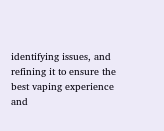identifying issues, and refining it to ensure the best vaping experience and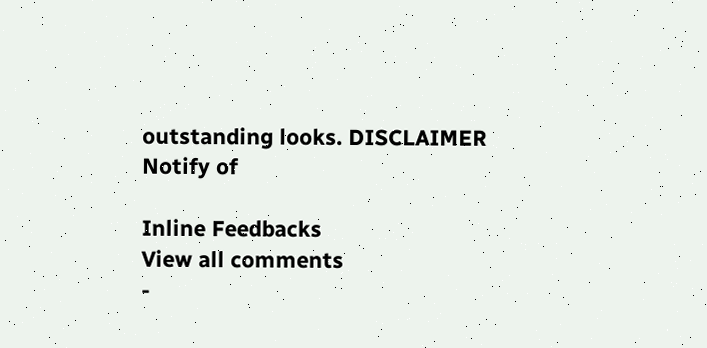outstanding looks. DISCLAIMER
Notify of

Inline Feedbacks
View all comments
-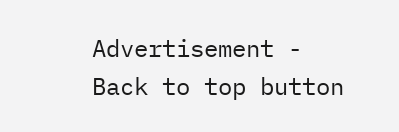Advertisement -
Back to top button